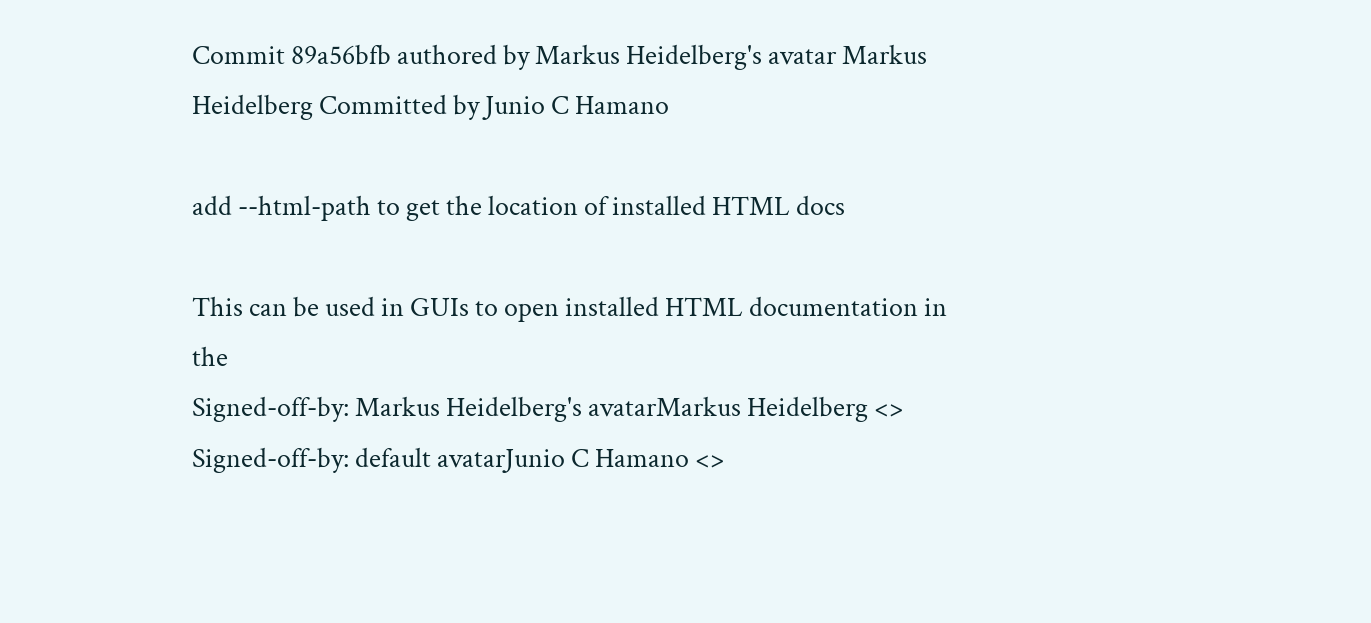Commit 89a56bfb authored by Markus Heidelberg's avatar Markus Heidelberg Committed by Junio C Hamano

add --html-path to get the location of installed HTML docs

This can be used in GUIs to open installed HTML documentation in the
Signed-off-by: Markus Heidelberg's avatarMarkus Heidelberg <>
Signed-off-by: default avatarJunio C Hamano <>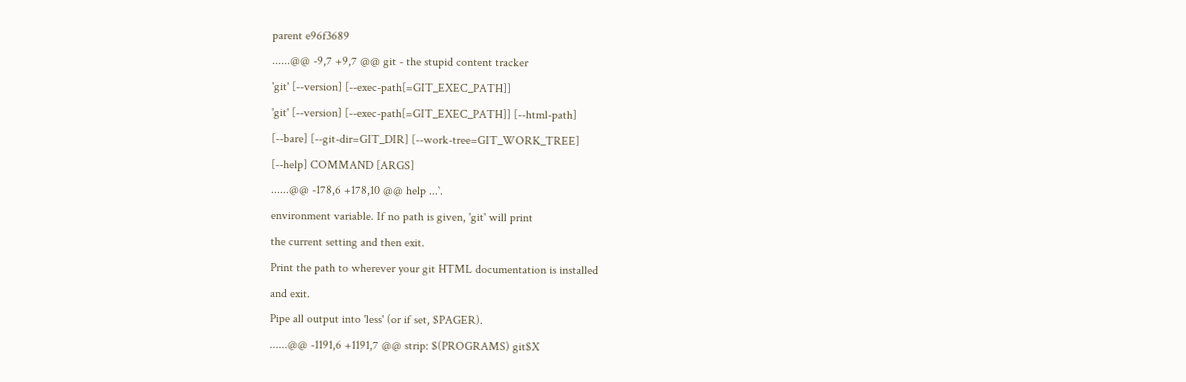parent e96f3689
......@@ -9,7 +9,7 @@ git - the stupid content tracker
'git' [--version] [--exec-path[=GIT_EXEC_PATH]]
'git' [--version] [--exec-path[=GIT_EXEC_PATH]] [--html-path]
[--bare] [--git-dir=GIT_DIR] [--work-tree=GIT_WORK_TREE]
[--help] COMMAND [ARGS]
......@@ -178,6 +178,10 @@ help ...`.
environment variable. If no path is given, 'git' will print
the current setting and then exit.
Print the path to wherever your git HTML documentation is installed
and exit.
Pipe all output into 'less' (or if set, $PAGER).
......@@ -1191,6 +1191,7 @@ strip: $(PROGRAMS) git$X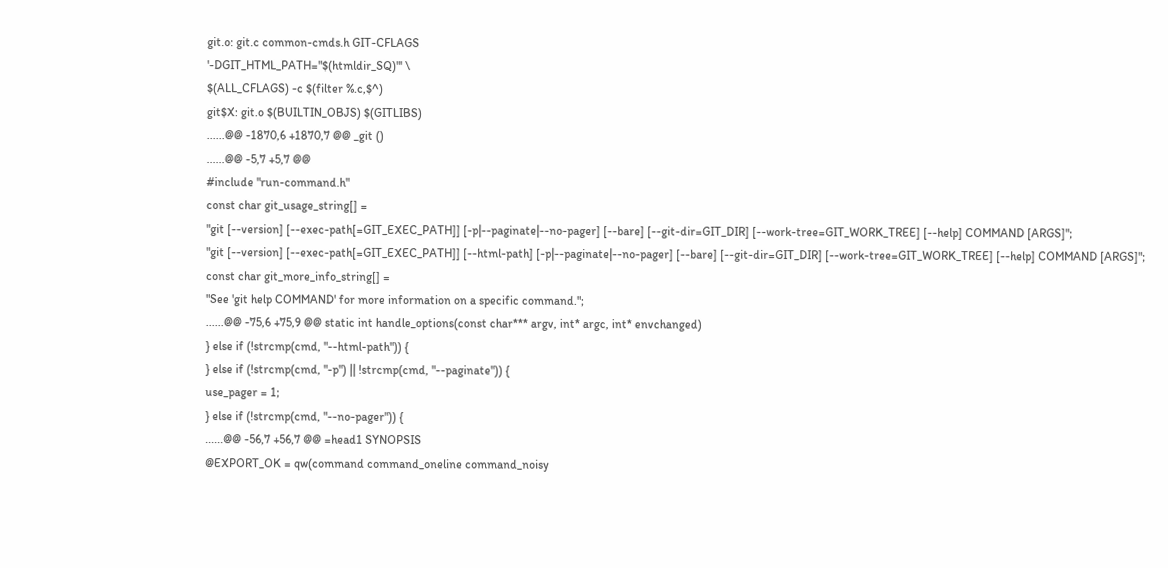git.o: git.c common-cmds.h GIT-CFLAGS
'-DGIT_HTML_PATH="$(htmldir_SQ)"' \
$(ALL_CFLAGS) -c $(filter %.c,$^)
git$X: git.o $(BUILTIN_OBJS) $(GITLIBS)
......@@ -1870,6 +1870,7 @@ _git ()
......@@ -5,7 +5,7 @@
#include "run-command.h"
const char git_usage_string[] =
"git [--version] [--exec-path[=GIT_EXEC_PATH]] [-p|--paginate|--no-pager] [--bare] [--git-dir=GIT_DIR] [--work-tree=GIT_WORK_TREE] [--help] COMMAND [ARGS]";
"git [--version] [--exec-path[=GIT_EXEC_PATH]] [--html-path] [-p|--paginate|--no-pager] [--bare] [--git-dir=GIT_DIR] [--work-tree=GIT_WORK_TREE] [--help] COMMAND [ARGS]";
const char git_more_info_string[] =
"See 'git help COMMAND' for more information on a specific command.";
......@@ -75,6 +75,9 @@ static int handle_options(const char*** argv, int* argc, int* envchanged)
} else if (!strcmp(cmd, "--html-path")) {
} else if (!strcmp(cmd, "-p") || !strcmp(cmd, "--paginate")) {
use_pager = 1;
} else if (!strcmp(cmd, "--no-pager")) {
......@@ -56,7 +56,7 @@ =head1 SYNOPSIS
@EXPORT_OK = qw(command command_oneline command_noisy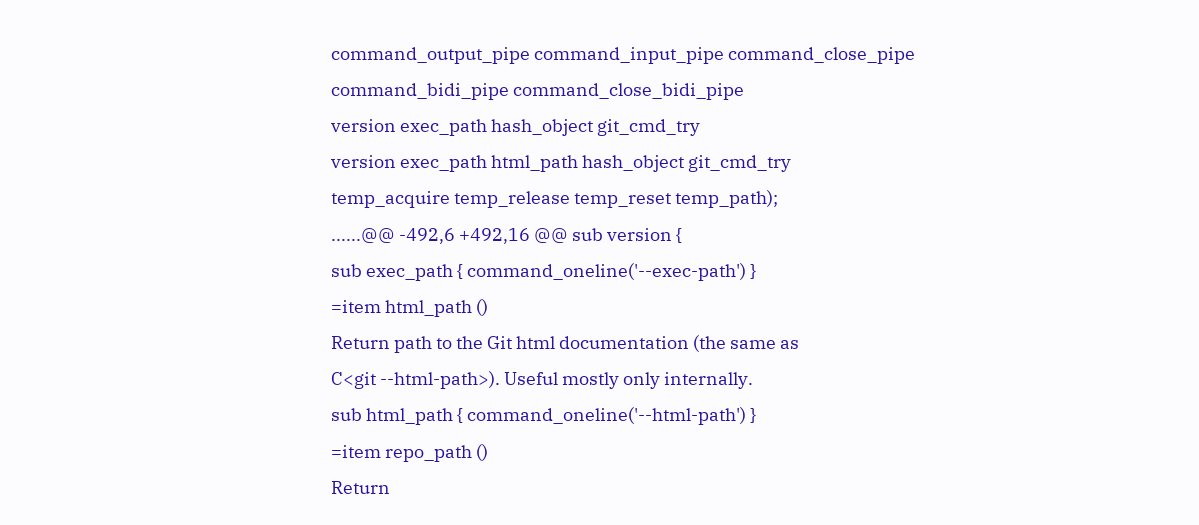command_output_pipe command_input_pipe command_close_pipe
command_bidi_pipe command_close_bidi_pipe
version exec_path hash_object git_cmd_try
version exec_path html_path hash_object git_cmd_try
temp_acquire temp_release temp_reset temp_path);
......@@ -492,6 +492,16 @@ sub version {
sub exec_path { command_oneline('--exec-path') }
=item html_path ()
Return path to the Git html documentation (the same as
C<git --html-path>). Useful mostly only internally.
sub html_path { command_oneline('--html-path') }
=item repo_path ()
Return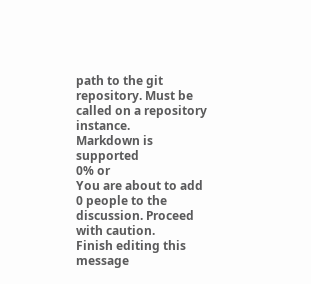path to the git repository. Must be called on a repository instance.
Markdown is supported
0% or
You are about to add 0 people to the discussion. Proceed with caution.
Finish editing this message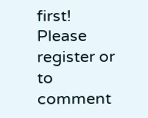first!
Please register or to comment